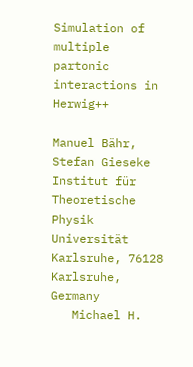Simulation of multiple partonic interactions in Herwig++

Manuel Bähr, Stefan Gieseke
Institut für Theoretische Physik
Universität Karlsruhe, 76128 Karlsruhe, Germany
   Michael H.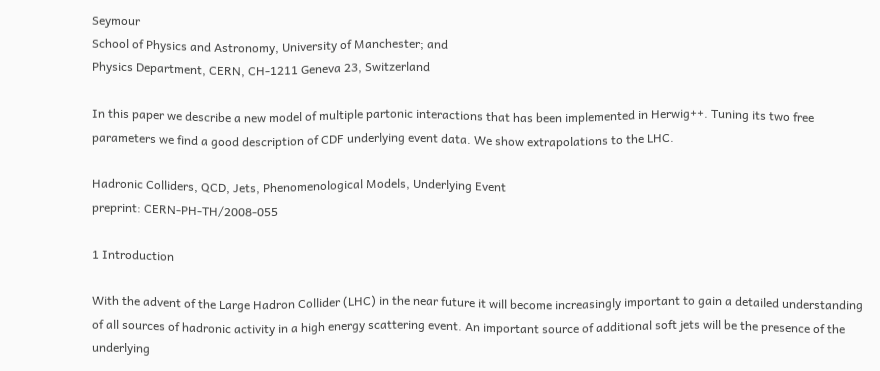Seymour
School of Physics and Astronomy, University of Manchester; and
Physics Department, CERN, CH-1211 Geneva 23, Switzerland

In this paper we describe a new model of multiple partonic interactions that has been implemented in Herwig++. Tuning its two free parameters we find a good description of CDF underlying event data. We show extrapolations to the LHC.

Hadronic Colliders, QCD, Jets, Phenomenological Models, Underlying Event
preprint: CERN-PH-TH/2008-055

1 Introduction

With the advent of the Large Hadron Collider (LHC) in the near future it will become increasingly important to gain a detailed understanding of all sources of hadronic activity in a high energy scattering event. An important source of additional soft jets will be the presence of the underlying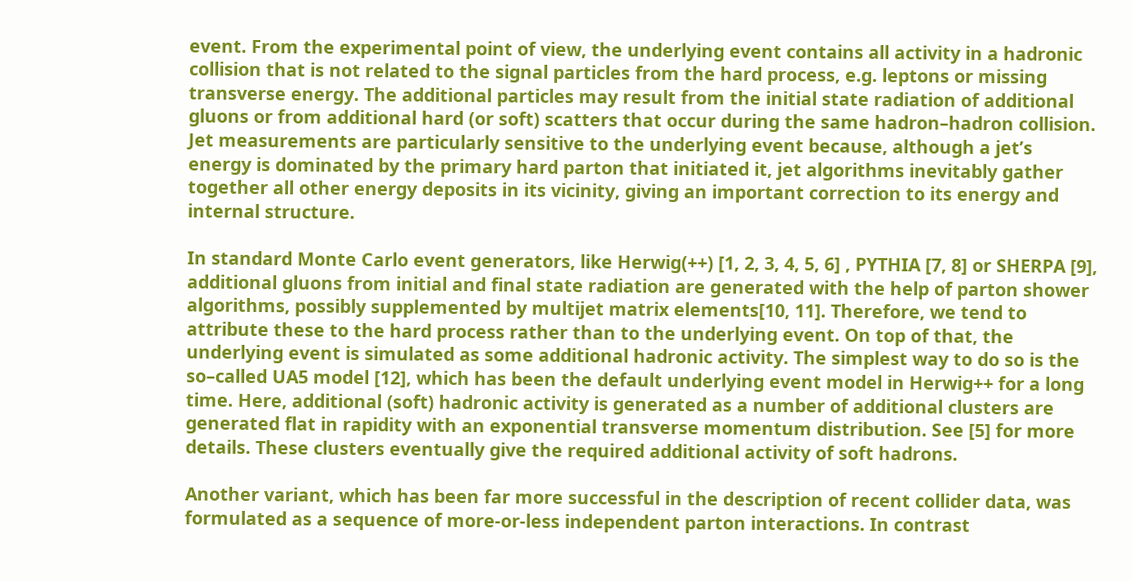event. From the experimental point of view, the underlying event contains all activity in a hadronic collision that is not related to the signal particles from the hard process, e.g. leptons or missing transverse energy. The additional particles may result from the initial state radiation of additional gluons or from additional hard (or soft) scatters that occur during the same hadron–hadron collision. Jet measurements are particularly sensitive to the underlying event because, although a jet’s energy is dominated by the primary hard parton that initiated it, jet algorithms inevitably gather together all other energy deposits in its vicinity, giving an important correction to its energy and internal structure.

In standard Monte Carlo event generators, like Herwig(++) [1, 2, 3, 4, 5, 6] , PYTHIA [7, 8] or SHERPA [9], additional gluons from initial and final state radiation are generated with the help of parton shower algorithms, possibly supplemented by multijet matrix elements[10, 11]. Therefore, we tend to attribute these to the hard process rather than to the underlying event. On top of that, the underlying event is simulated as some additional hadronic activity. The simplest way to do so is the so–called UA5 model [12], which has been the default underlying event model in Herwig++ for a long time. Here, additional (soft) hadronic activity is generated as a number of additional clusters are generated flat in rapidity with an exponential transverse momentum distribution. See [5] for more details. These clusters eventually give the required additional activity of soft hadrons.

Another variant, which has been far more successful in the description of recent collider data, was formulated as a sequence of more-or-less independent parton interactions. In contrast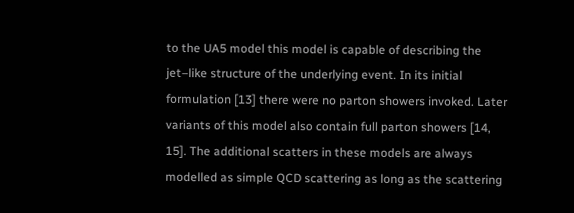to the UA5 model this model is capable of describing the jet–like structure of the underlying event. In its initial formulation [13] there were no parton showers invoked. Later variants of this model also contain full parton showers [14, 15]. The additional scatters in these models are always modelled as simple QCD scattering as long as the scattering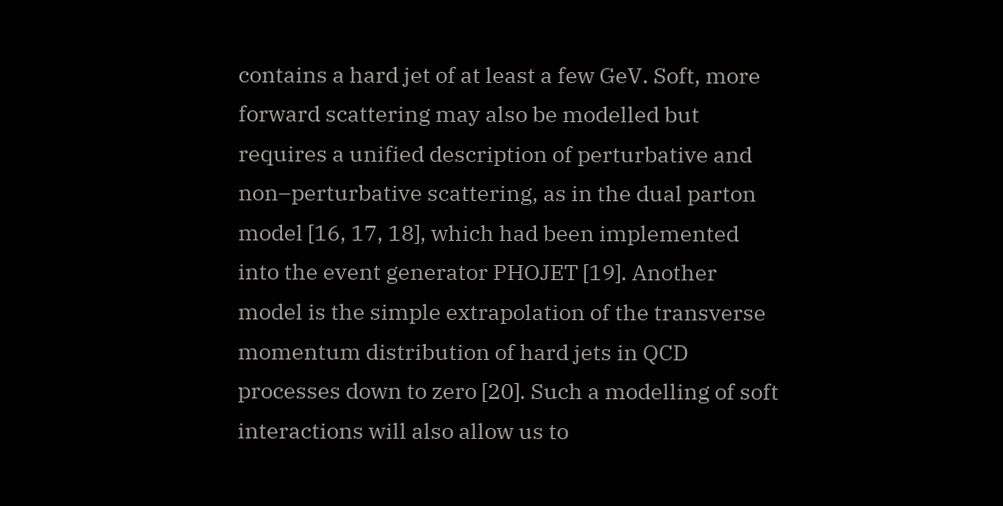contains a hard jet of at least a few GeV. Soft, more forward scattering may also be modelled but requires a unified description of perturbative and non–perturbative scattering, as in the dual parton model [16, 17, 18], which had been implemented into the event generator PHOJET [19]. Another model is the simple extrapolation of the transverse momentum distribution of hard jets in QCD processes down to zero [20]. Such a modelling of soft interactions will also allow us to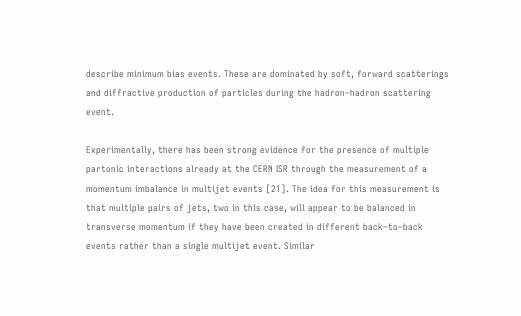describe minimum bias events. These are dominated by soft, forward scatterings and diffractive production of particles during the hadron–hadron scattering event.

Experimentally, there has been strong evidence for the presence of multiple partonic interactions already at the CERN ISR through the measurement of a momentum imbalance in multijet events [21]. The idea for this measurement is that multiple pairs of jets, two in this case, will appear to be balanced in transverse momentum if they have been created in different back–to–back events rather than a single multijet event. Similar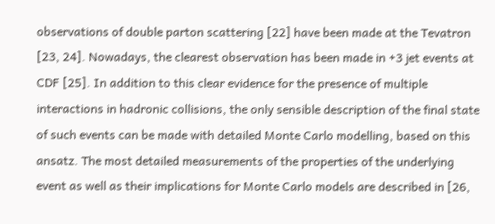observations of double parton scattering [22] have been made at the Tevatron [23, 24]. Nowadays, the clearest observation has been made in +3 jet events at CDF [25]. In addition to this clear evidence for the presence of multiple interactions in hadronic collisions, the only sensible description of the final state of such events can be made with detailed Monte Carlo modelling, based on this ansatz. The most detailed measurements of the properties of the underlying event as well as their implications for Monte Carlo models are described in [26,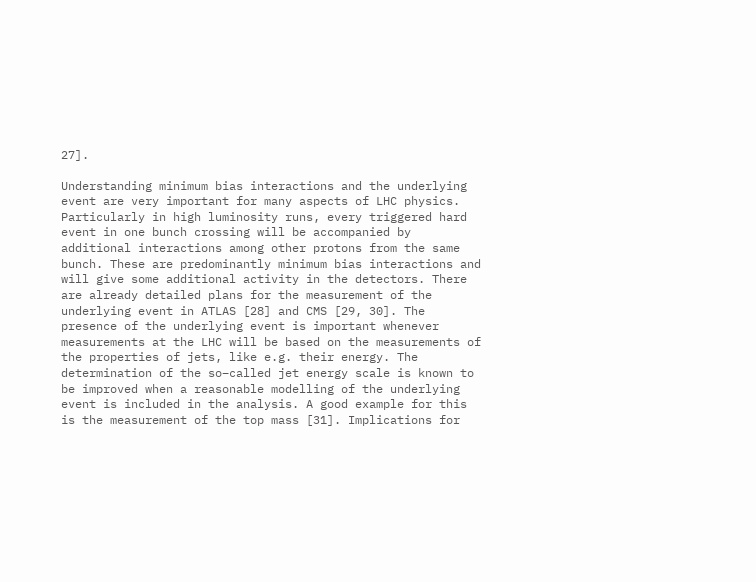27].

Understanding minimum bias interactions and the underlying event are very important for many aspects of LHC physics. Particularly in high luminosity runs, every triggered hard event in one bunch crossing will be accompanied by additional interactions among other protons from the same bunch. These are predominantly minimum bias interactions and will give some additional activity in the detectors. There are already detailed plans for the measurement of the underlying event in ATLAS [28] and CMS [29, 30]. The presence of the underlying event is important whenever measurements at the LHC will be based on the measurements of the properties of jets, like e.g. their energy. The determination of the so–called jet energy scale is known to be improved when a reasonable modelling of the underlying event is included in the analysis. A good example for this is the measurement of the top mass [31]. Implications for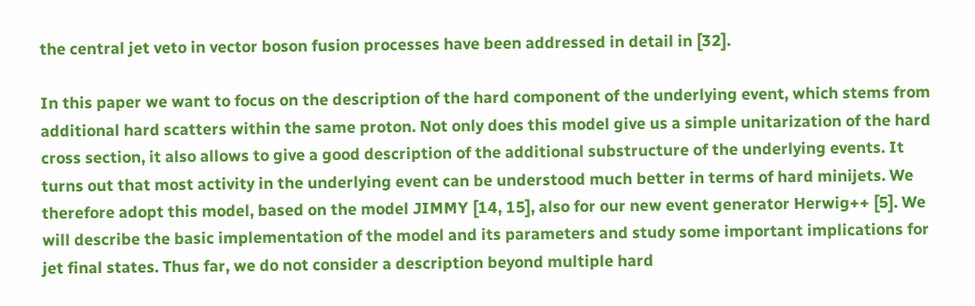the central jet veto in vector boson fusion processes have been addressed in detail in [32].

In this paper we want to focus on the description of the hard component of the underlying event, which stems from additional hard scatters within the same proton. Not only does this model give us a simple unitarization of the hard cross section, it also allows to give a good description of the additional substructure of the underlying events. It turns out that most activity in the underlying event can be understood much better in terms of hard minijets. We therefore adopt this model, based on the model JIMMY [14, 15], also for our new event generator Herwig++ [5]. We will describe the basic implementation of the model and its parameters and study some important implications for jet final states. Thus far, we do not consider a description beyond multiple hard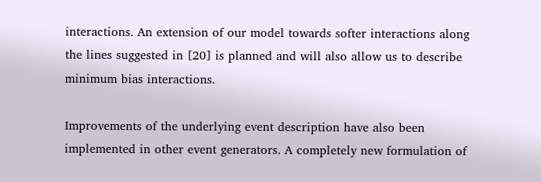interactions. An extension of our model towards softer interactions along the lines suggested in [20] is planned and will also allow us to describe minimum bias interactions.

Improvements of the underlying event description have also been implemented in other event generators. A completely new formulation of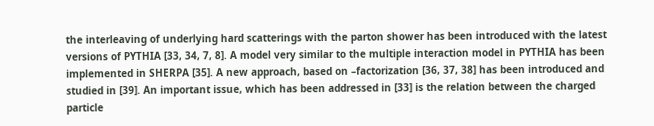the interleaving of underlying hard scatterings with the parton shower has been introduced with the latest versions of PYTHIA [33, 34, 7, 8]. A model very similar to the multiple interaction model in PYTHIA has been implemented in SHERPA [35]. A new approach, based on –factorization [36, 37, 38] has been introduced and studied in [39]. An important issue, which has been addressed in [33] is the relation between the charged particle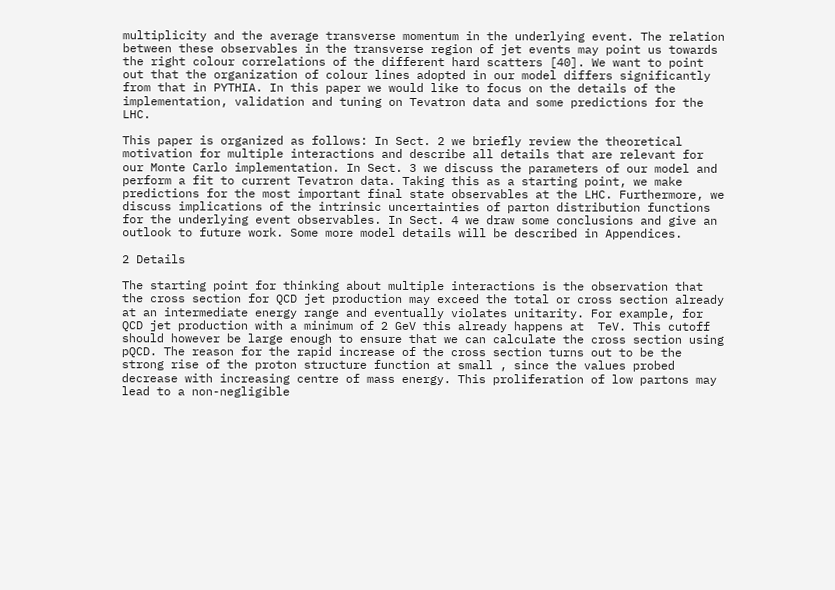multiplicity and the average transverse momentum in the underlying event. The relation between these observables in the transverse region of jet events may point us towards the right colour correlations of the different hard scatters [40]. We want to point out that the organization of colour lines adopted in our model differs significantly from that in PYTHIA. In this paper we would like to focus on the details of the implementation, validation and tuning on Tevatron data and some predictions for the LHC.

This paper is organized as follows: In Sect. 2 we briefly review the theoretical motivation for multiple interactions and describe all details that are relevant for our Monte Carlo implementation. In Sect. 3 we discuss the parameters of our model and perform a fit to current Tevatron data. Taking this as a starting point, we make predictions for the most important final state observables at the LHC. Furthermore, we discuss implications of the intrinsic uncertainties of parton distribution functions for the underlying event observables. In Sect. 4 we draw some conclusions and give an outlook to future work. Some more model details will be described in Appendices.

2 Details

The starting point for thinking about multiple interactions is the observation that the cross section for QCD jet production may exceed the total or cross section already at an intermediate energy range and eventually violates unitarity. For example, for QCD jet production with a minimum of 2 GeV this already happens at  TeV. This cutoff should however be large enough to ensure that we can calculate the cross section using pQCD. The reason for the rapid increase of the cross section turns out to be the strong rise of the proton structure function at small , since the values probed decrease with increasing centre of mass energy. This proliferation of low partons may lead to a non-negligible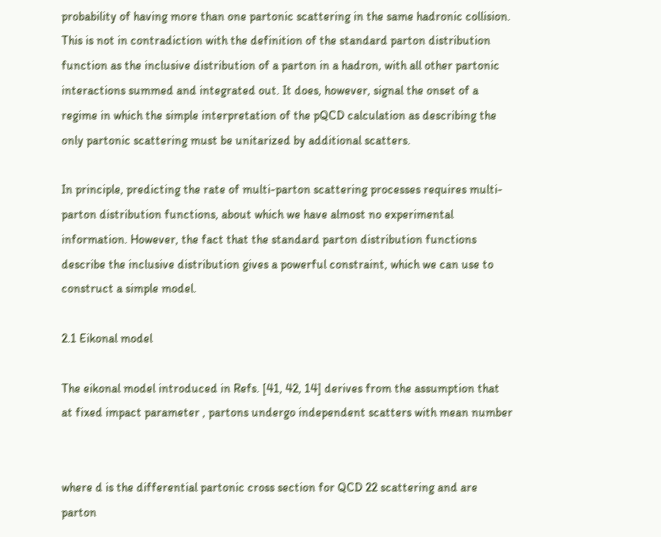probability of having more than one partonic scattering in the same hadronic collision. This is not in contradiction with the definition of the standard parton distribution function as the inclusive distribution of a parton in a hadron, with all other partonic interactions summed and integrated out. It does, however, signal the onset of a regime in which the simple interpretation of the pQCD calculation as describing the only partonic scattering must be unitarized by additional scatters.

In principle, predicting the rate of multi-parton scattering processes requires multi-parton distribution functions, about which we have almost no experimental information. However, the fact that the standard parton distribution functions describe the inclusive distribution gives a powerful constraint, which we can use to construct a simple model.

2.1 Eikonal model

The eikonal model introduced in Refs. [41, 42, 14] derives from the assumption that at fixed impact parameter , partons undergo independent scatters with mean number


where d is the differential partonic cross section for QCD 22 scattering and are parton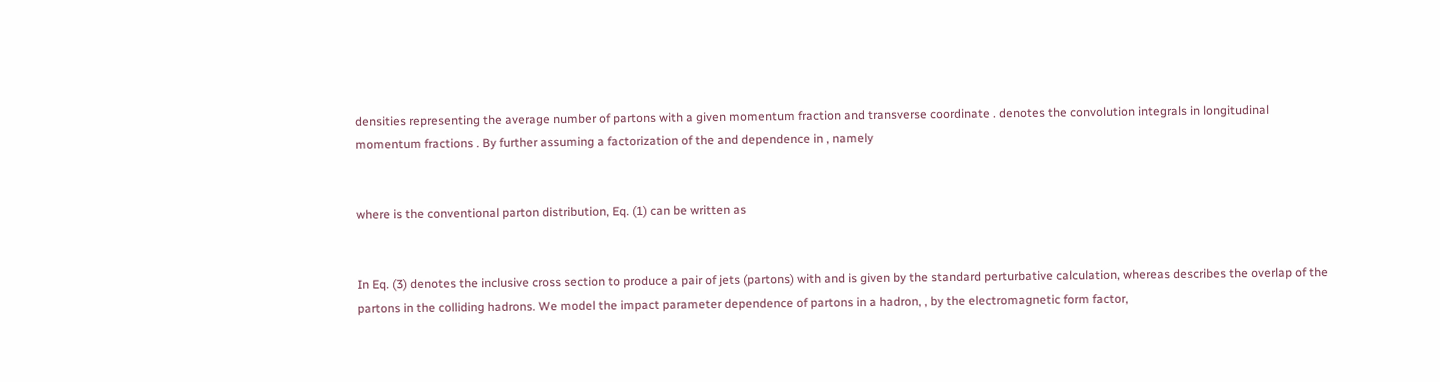densities representing the average number of partons with a given momentum fraction and transverse coordinate . denotes the convolution integrals in longitudinal momentum fractions . By further assuming a factorization of the and dependence in , namely


where is the conventional parton distribution, Eq. (1) can be written as


In Eq. (3) denotes the inclusive cross section to produce a pair of jets (partons) with and is given by the standard perturbative calculation, whereas describes the overlap of the partons in the colliding hadrons. We model the impact parameter dependence of partons in a hadron, , by the electromagnetic form factor,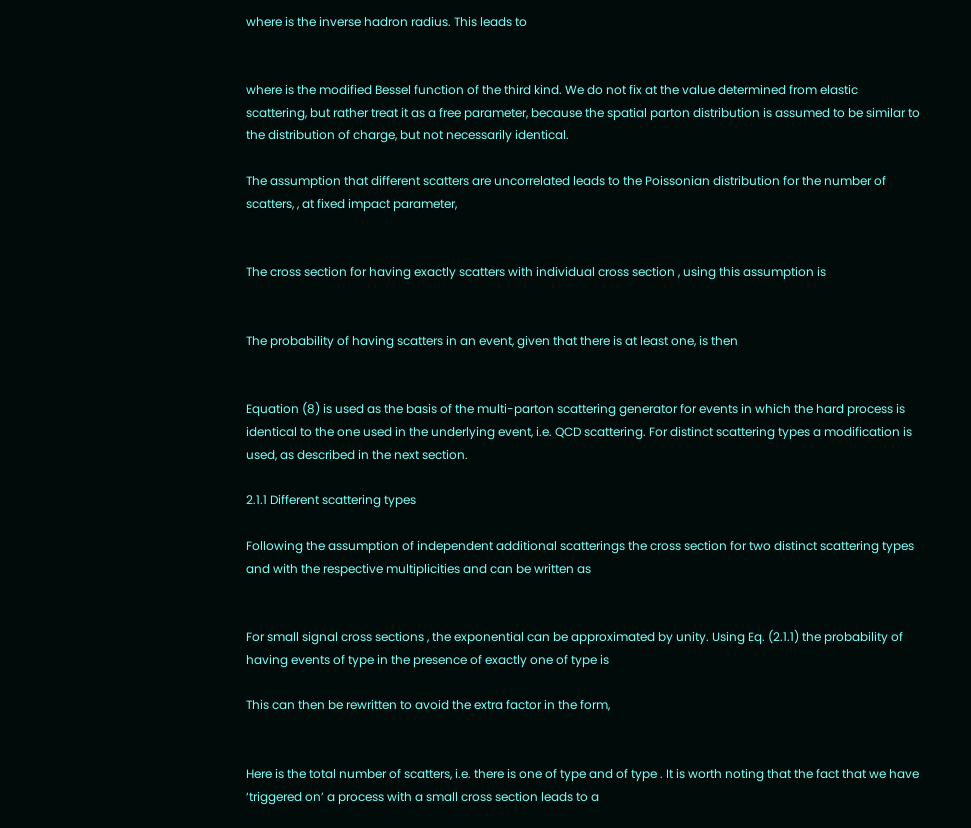where is the inverse hadron radius. This leads to


where is the modified Bessel function of the third kind. We do not fix at the value determined from elastic scattering, but rather treat it as a free parameter, because the spatial parton distribution is assumed to be similar to the distribution of charge, but not necessarily identical.

The assumption that different scatters are uncorrelated leads to the Poissonian distribution for the number of scatters, , at fixed impact parameter,


The cross section for having exactly scatters with individual cross section , using this assumption is


The probability of having scatters in an event, given that there is at least one, is then


Equation (8) is used as the basis of the multi-parton scattering generator for events in which the hard process is identical to the one used in the underlying event, i.e. QCD scattering. For distinct scattering types a modification is used, as described in the next section.

2.1.1 Different scattering types

Following the assumption of independent additional scatterings the cross section for two distinct scattering types and with the respective multiplicities and can be written as


For small signal cross sections , the exponential can be approximated by unity. Using Eq. (2.1.1) the probability of having events of type in the presence of exactly one of type is

This can then be rewritten to avoid the extra factor in the form,


Here is the total number of scatters, i.e. there is one of type and of type . It is worth noting that the fact that we have ‘triggered on’ a process with a small cross section leads to a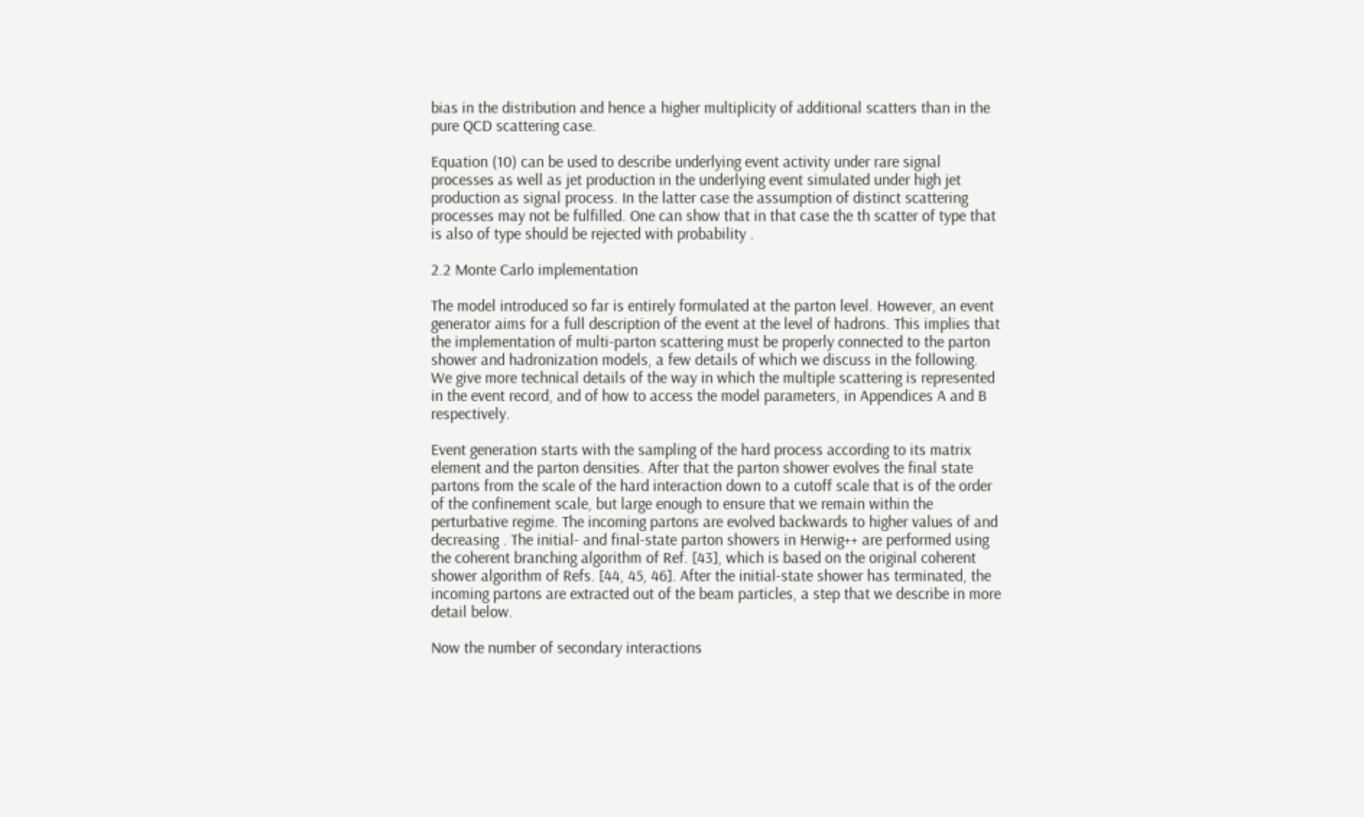bias in the distribution and hence a higher multiplicity of additional scatters than in the pure QCD scattering case.

Equation (10) can be used to describe underlying event activity under rare signal processes as well as jet production in the underlying event simulated under high jet production as signal process. In the latter case the assumption of distinct scattering processes may not be fulfilled. One can show that in that case the th scatter of type that is also of type should be rejected with probability .

2.2 Monte Carlo implementation

The model introduced so far is entirely formulated at the parton level. However, an event generator aims for a full description of the event at the level of hadrons. This implies that the implementation of multi-parton scattering must be properly connected to the parton shower and hadronization models, a few details of which we discuss in the following. We give more technical details of the way in which the multiple scattering is represented in the event record, and of how to access the model parameters, in Appendices A and B respectively.

Event generation starts with the sampling of the hard process according to its matrix element and the parton densities. After that the parton shower evolves the final state partons from the scale of the hard interaction down to a cutoff scale that is of the order of the confinement scale, but large enough to ensure that we remain within the perturbative regime. The incoming partons are evolved backwards to higher values of and decreasing . The initial- and final-state parton showers in Herwig++ are performed using the coherent branching algorithm of Ref. [43], which is based on the original coherent shower algorithm of Refs. [44, 45, 46]. After the initial-state shower has terminated, the incoming partons are extracted out of the beam particles, a step that we describe in more detail below.

Now the number of secondary interactions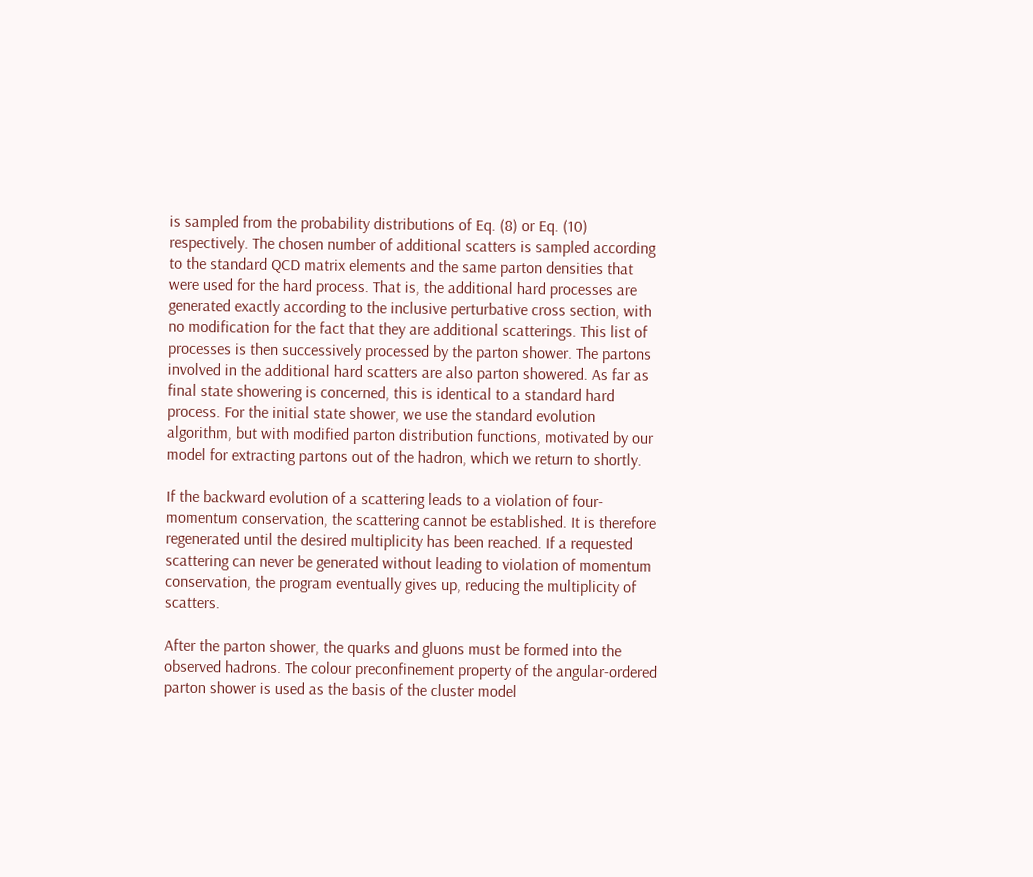is sampled from the probability distributions of Eq. (8) or Eq. (10) respectively. The chosen number of additional scatters is sampled according to the standard QCD matrix elements and the same parton densities that were used for the hard process. That is, the additional hard processes are generated exactly according to the inclusive perturbative cross section, with no modification for the fact that they are additional scatterings. This list of processes is then successively processed by the parton shower. The partons involved in the additional hard scatters are also parton showered. As far as final state showering is concerned, this is identical to a standard hard process. For the initial state shower, we use the standard evolution algorithm, but with modified parton distribution functions, motivated by our model for extracting partons out of the hadron, which we return to shortly.

If the backward evolution of a scattering leads to a violation of four-momentum conservation, the scattering cannot be established. It is therefore regenerated until the desired multiplicity has been reached. If a requested scattering can never be generated without leading to violation of momentum conservation, the program eventually gives up, reducing the multiplicity of scatters.

After the parton shower, the quarks and gluons must be formed into the observed hadrons. The colour preconfinement property of the angular-ordered parton shower is used as the basis of the cluster model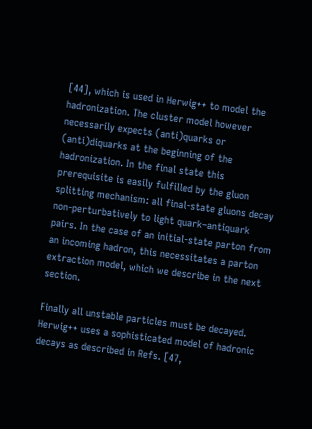[44], which is used in Herwig++ to model the hadronization. The cluster model however necessarily expects (anti)quarks or (anti)diquarks at the beginning of the hadronization. In the final state this prerequisite is easily fulfilled by the gluon splitting mechanism: all final-state gluons decay non-perturbatively to light quark–antiquark pairs. In the case of an initial-state parton from an incoming hadron, this necessitates a parton extraction model, which we describe in the next section.

Finally all unstable particles must be decayed. Herwig++ uses a sophisticated model of hadronic decays as described in Refs. [47,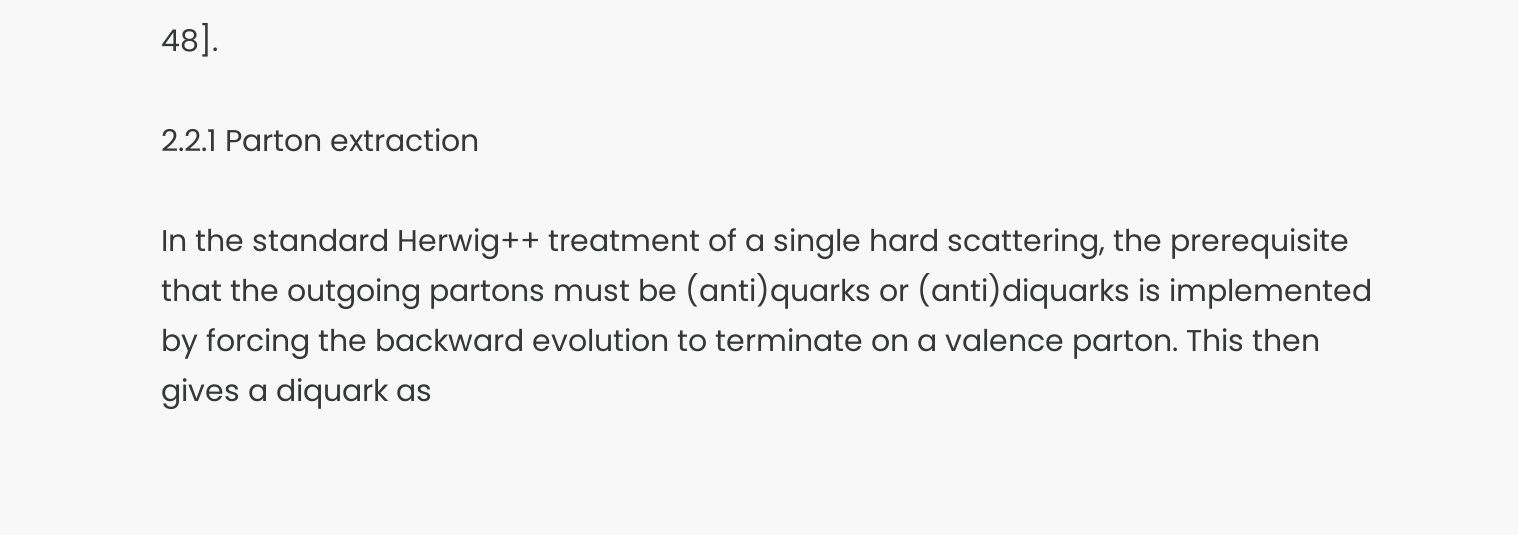48].

2.2.1 Parton extraction

In the standard Herwig++ treatment of a single hard scattering, the prerequisite that the outgoing partons must be (anti)quarks or (anti)diquarks is implemented by forcing the backward evolution to terminate on a valence parton. This then gives a diquark as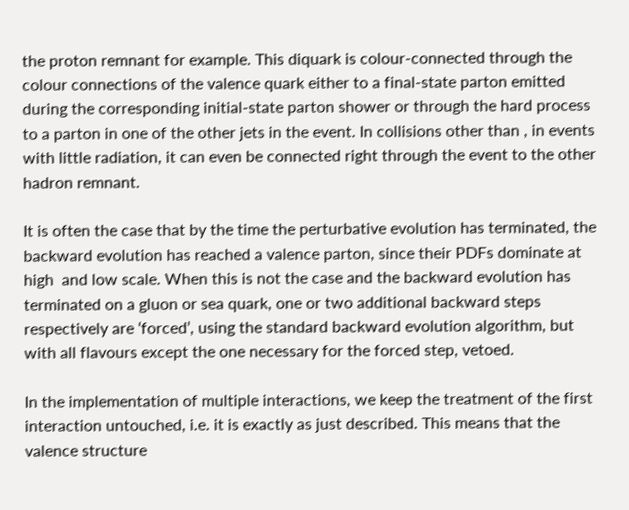the proton remnant for example. This diquark is colour-connected through the colour connections of the valence quark either to a final-state parton emitted during the corresponding initial-state parton shower or through the hard process to a parton in one of the other jets in the event. In collisions other than , in events with little radiation, it can even be connected right through the event to the other hadron remnant.

It is often the case that by the time the perturbative evolution has terminated, the backward evolution has reached a valence parton, since their PDFs dominate at high  and low scale. When this is not the case and the backward evolution has terminated on a gluon or sea quark, one or two additional backward steps respectively are ‘forced’, using the standard backward evolution algorithm, but with all flavours except the one necessary for the forced step, vetoed.

In the implementation of multiple interactions, we keep the treatment of the first interaction untouched, i.e. it is exactly as just described. This means that the valence structure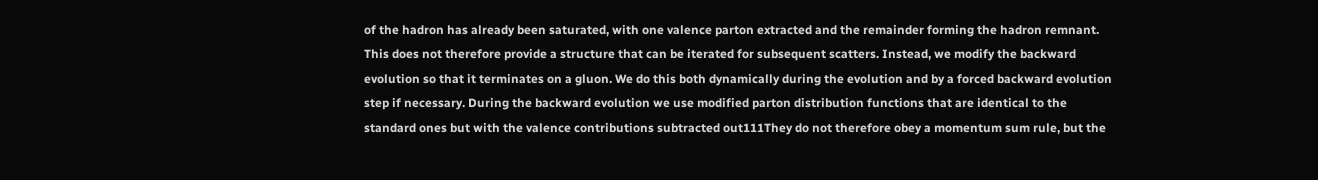of the hadron has already been saturated, with one valence parton extracted and the remainder forming the hadron remnant. This does not therefore provide a structure that can be iterated for subsequent scatters. Instead, we modify the backward evolution so that it terminates on a gluon. We do this both dynamically during the evolution and by a forced backward evolution step if necessary. During the backward evolution we use modified parton distribution functions that are identical to the standard ones but with the valence contributions subtracted out111They do not therefore obey a momentum sum rule, but the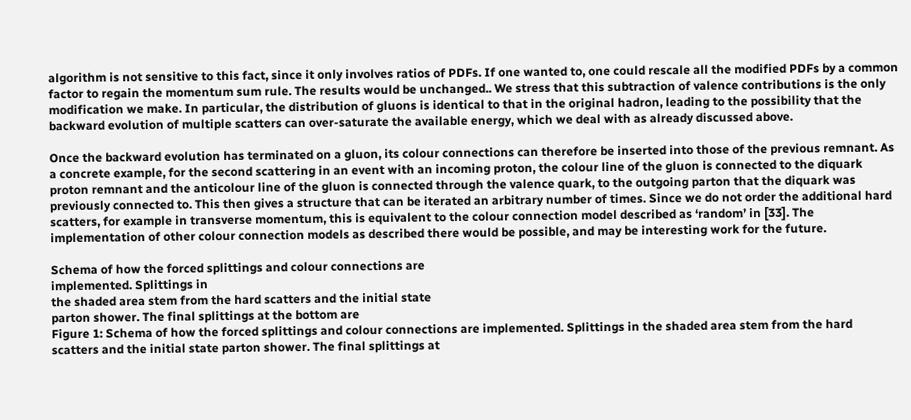algorithm is not sensitive to this fact, since it only involves ratios of PDFs. If one wanted to, one could rescale all the modified PDFs by a common factor to regain the momentum sum rule. The results would be unchanged.. We stress that this subtraction of valence contributions is the only modification we make. In particular, the distribution of gluons is identical to that in the original hadron, leading to the possibility that the backward evolution of multiple scatters can over-saturate the available energy, which we deal with as already discussed above.

Once the backward evolution has terminated on a gluon, its colour connections can therefore be inserted into those of the previous remnant. As a concrete example, for the second scattering in an event with an incoming proton, the colour line of the gluon is connected to the diquark proton remnant and the anticolour line of the gluon is connected through the valence quark, to the outgoing parton that the diquark was previously connected to. This then gives a structure that can be iterated an arbitrary number of times. Since we do not order the additional hard scatters, for example in transverse momentum, this is equivalent to the colour connection model described as ‘random’ in [33]. The implementation of other colour connection models as described there would be possible, and may be interesting work for the future.

Schema of how the forced splittings and colour connections are
implemented. Splittings in
the shaded area stem from the hard scatters and the initial state
parton shower. The final splittings at the bottom are
Figure 1: Schema of how the forced splittings and colour connections are implemented. Splittings in the shaded area stem from the hard scatters and the initial state parton shower. The final splittings at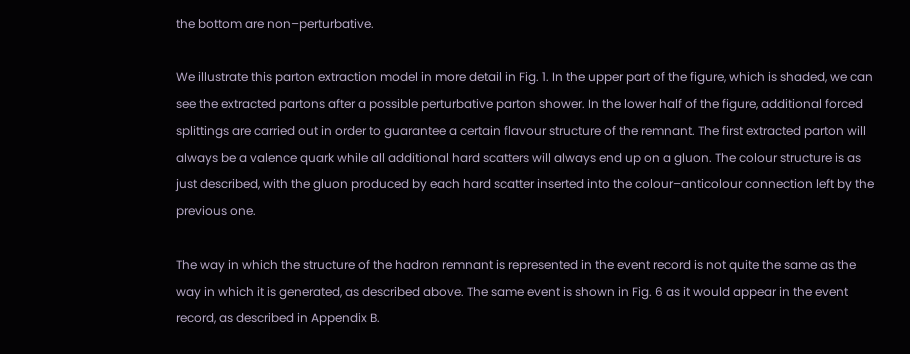the bottom are non–perturbative.

We illustrate this parton extraction model in more detail in Fig. 1. In the upper part of the figure, which is shaded, we can see the extracted partons after a possible perturbative parton shower. In the lower half of the figure, additional forced splittings are carried out in order to guarantee a certain flavour structure of the remnant. The first extracted parton will always be a valence quark while all additional hard scatters will always end up on a gluon. The colour structure is as just described, with the gluon produced by each hard scatter inserted into the colour–anticolour connection left by the previous one.

The way in which the structure of the hadron remnant is represented in the event record is not quite the same as the way in which it is generated, as described above. The same event is shown in Fig. 6 as it would appear in the event record, as described in Appendix B.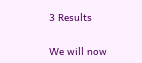3 Results

We will now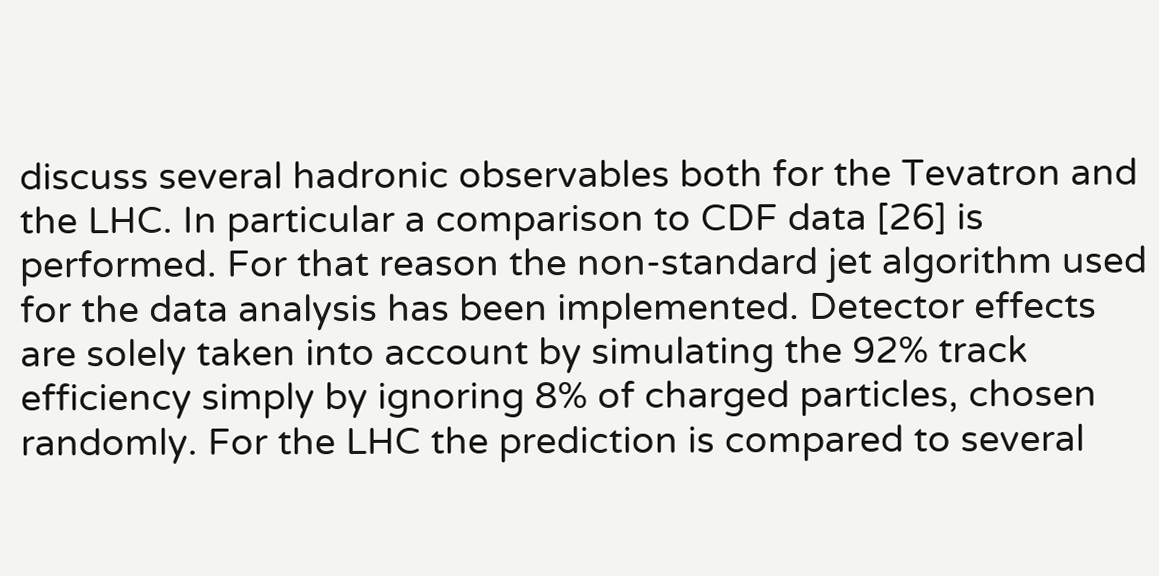discuss several hadronic observables both for the Tevatron and the LHC. In particular a comparison to CDF data [26] is performed. For that reason the non-standard jet algorithm used for the data analysis has been implemented. Detector effects are solely taken into account by simulating the 92% track efficiency simply by ignoring 8% of charged particles, chosen randomly. For the LHC the prediction is compared to several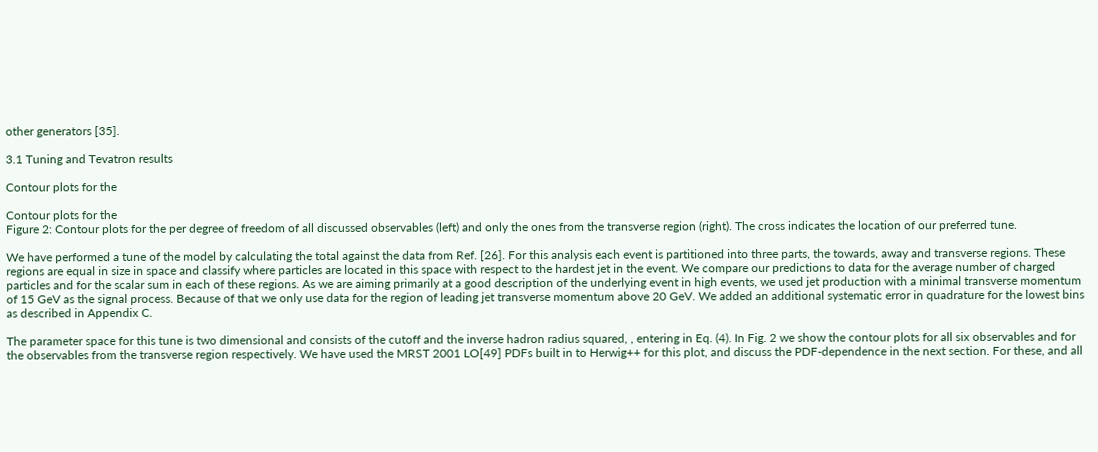other generators [35].

3.1 Tuning and Tevatron results

Contour plots for the

Contour plots for the
Figure 2: Contour plots for the per degree of freedom of all discussed observables (left) and only the ones from the transverse region (right). The cross indicates the location of our preferred tune.

We have performed a tune of the model by calculating the total against the data from Ref. [26]. For this analysis each event is partitioned into three parts, the towards, away and transverse regions. These regions are equal in size in space and classify where particles are located in this space with respect to the hardest jet in the event. We compare our predictions to data for the average number of charged particles and for the scalar sum in each of these regions. As we are aiming primarily at a good description of the underlying event in high events, we used jet production with a minimal transverse momentum of 15 GeV as the signal process. Because of that we only use data for the region of leading jet transverse momentum above 20 GeV. We added an additional systematic error in quadrature for the lowest bins as described in Appendix C.

The parameter space for this tune is two dimensional and consists of the cutoff and the inverse hadron radius squared, , entering in Eq. (4). In Fig. 2 we show the contour plots for all six observables and for the observables from the transverse region respectively. We have used the MRST 2001 LO[49] PDFs built in to Herwig++ for this plot, and discuss the PDF-dependence in the next section. For these, and all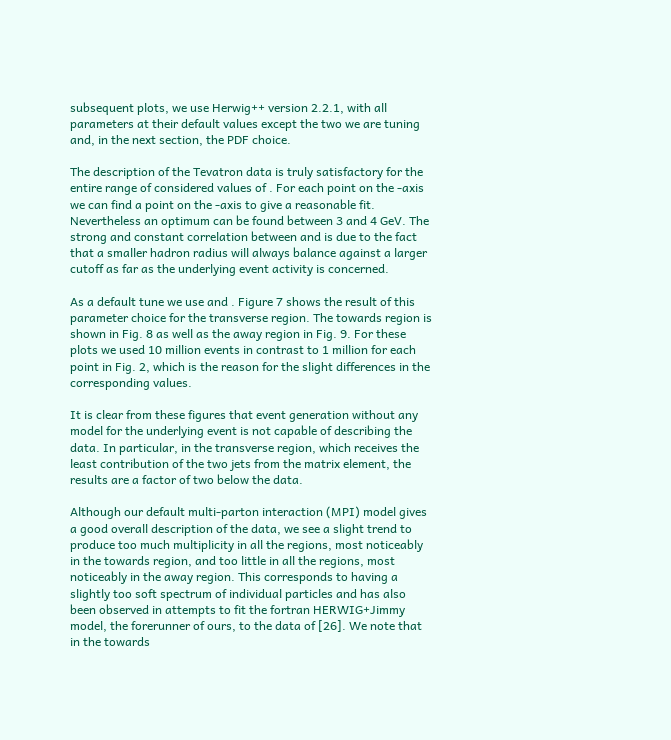subsequent plots, we use Herwig++ version 2.2.1, with all parameters at their default values except the two we are tuning and, in the next section, the PDF choice.

The description of the Tevatron data is truly satisfactory for the entire range of considered values of . For each point on the -axis we can find a point on the -axis to give a reasonable fit. Nevertheless an optimum can be found between 3 and 4 GeV. The strong and constant correlation between and is due to the fact that a smaller hadron radius will always balance against a larger cutoff as far as the underlying event activity is concerned.

As a default tune we use and . Figure 7 shows the result of this parameter choice for the transverse region. The towards region is shown in Fig. 8 as well as the away region in Fig. 9. For these plots we used 10 million events in contrast to 1 million for each point in Fig. 2, which is the reason for the slight differences in the corresponding values.

It is clear from these figures that event generation without any model for the underlying event is not capable of describing the data. In particular, in the transverse region, which receives the least contribution of the two jets from the matrix element, the results are a factor of two below the data.

Although our default multi-parton interaction (MPI) model gives a good overall description of the data, we see a slight trend to produce too much multiplicity in all the regions, most noticeably in the towards region, and too little in all the regions, most noticeably in the away region. This corresponds to having a slightly too soft spectrum of individual particles and has also been observed in attempts to fit the fortran HERWIG+Jimmy model, the forerunner of ours, to the data of [26]. We note that in the towards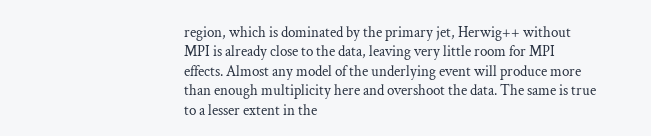region, which is dominated by the primary jet, Herwig++ without MPI is already close to the data, leaving very little room for MPI effects. Almost any model of the underlying event will produce more than enough multiplicity here and overshoot the data. The same is true to a lesser extent in the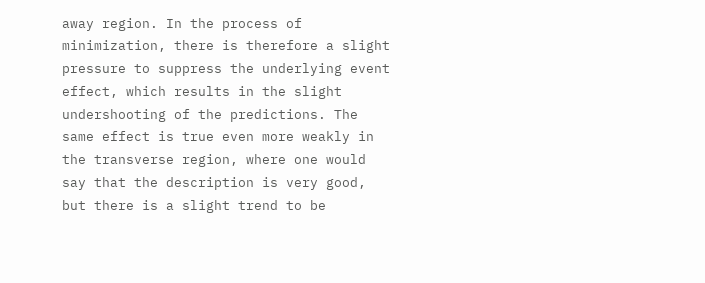away region. In the process of minimization, there is therefore a slight pressure to suppress the underlying event effect, which results in the slight undershooting of the predictions. The same effect is true even more weakly in the transverse region, where one would say that the description is very good, but there is a slight trend to be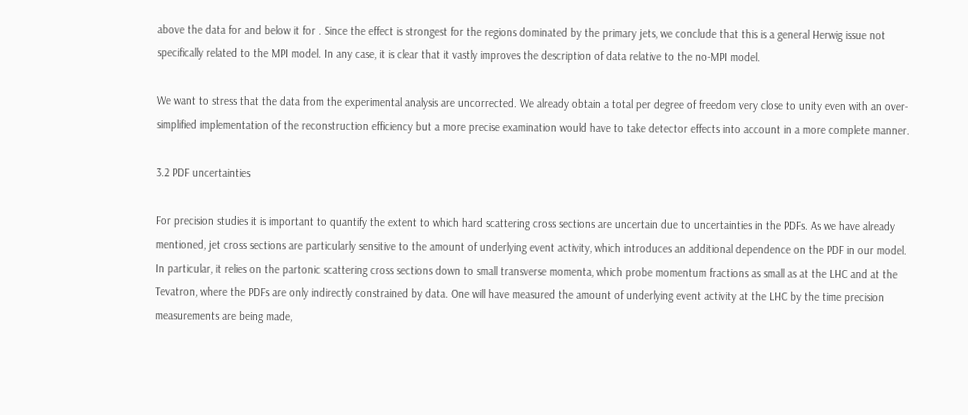above the data for and below it for . Since the effect is strongest for the regions dominated by the primary jets, we conclude that this is a general Herwig issue not specifically related to the MPI model. In any case, it is clear that it vastly improves the description of data relative to the no-MPI model.

We want to stress that the data from the experimental analysis are uncorrected. We already obtain a total per degree of freedom very close to unity even with an over-simplified implementation of the reconstruction efficiency but a more precise examination would have to take detector effects into account in a more complete manner.

3.2 PDF uncertainties

For precision studies it is important to quantify the extent to which hard scattering cross sections are uncertain due to uncertainties in the PDFs. As we have already mentioned, jet cross sections are particularly sensitive to the amount of underlying event activity, which introduces an additional dependence on the PDF in our model. In particular, it relies on the partonic scattering cross sections down to small transverse momenta, which probe momentum fractions as small as at the LHC and at the Tevatron, where the PDFs are only indirectly constrained by data. One will have measured the amount of underlying event activity at the LHC by the time precision measurements are being made,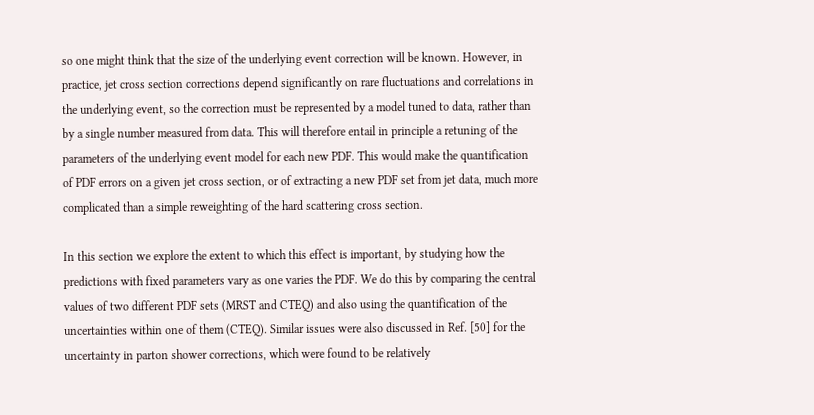so one might think that the size of the underlying event correction will be known. However, in practice, jet cross section corrections depend significantly on rare fluctuations and correlations in the underlying event, so the correction must be represented by a model tuned to data, rather than by a single number measured from data. This will therefore entail in principle a retuning of the parameters of the underlying event model for each new PDF. This would make the quantification of PDF errors on a given jet cross section, or of extracting a new PDF set from jet data, much more complicated than a simple reweighting of the hard scattering cross section.

In this section we explore the extent to which this effect is important, by studying how the predictions with fixed parameters vary as one varies the PDF. We do this by comparing the central values of two different PDF sets (MRST and CTEQ) and also using the quantification of the uncertainties within one of them (CTEQ). Similar issues were also discussed in Ref. [50] for the uncertainty in parton shower corrections, which were found to be relatively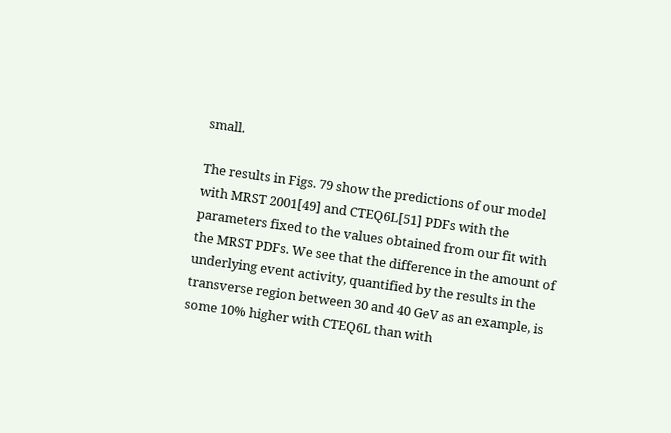small.

The results in Figs. 79 show the predictions of our model with MRST 2001[49] and CTEQ6L[51] PDFs with the parameters fixed to the values obtained from our fit with the MRST PDFs. We see that the difference in the amount of underlying event activity, quantified by the results in the transverse region between 30 and 40 GeV as an example, is some 10% higher with CTEQ6L than with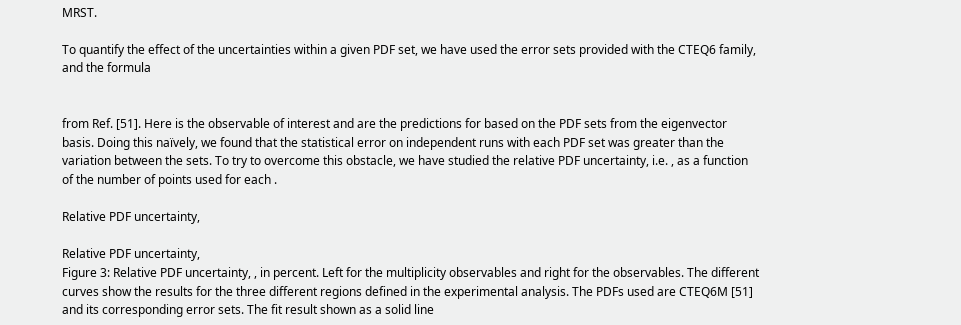MRST.

To quantify the effect of the uncertainties within a given PDF set, we have used the error sets provided with the CTEQ6 family, and the formula


from Ref. [51]. Here is the observable of interest and are the predictions for based on the PDF sets from the eigenvector basis. Doing this naïvely, we found that the statistical error on independent runs with each PDF set was greater than the variation between the sets. To try to overcome this obstacle, we have studied the relative PDF uncertainty, i.e. , as a function of the number of points used for each .

Relative PDF uncertainty,

Relative PDF uncertainty,
Figure 3: Relative PDF uncertainty, , in percent. Left for the multiplicity observables and right for the observables. The different curves show the results for the three different regions defined in the experimental analysis. The PDFs used are CTEQ6M [51] and its corresponding error sets. The fit result shown as a solid line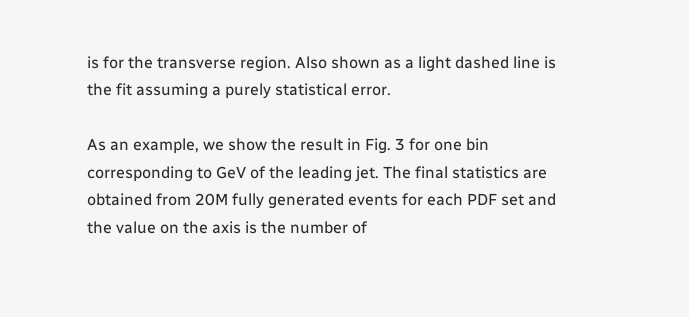is for the transverse region. Also shown as a light dashed line is the fit assuming a purely statistical error.

As an example, we show the result in Fig. 3 for one bin corresponding to GeV of the leading jet. The final statistics are obtained from 20M fully generated events for each PDF set and the value on the axis is the number of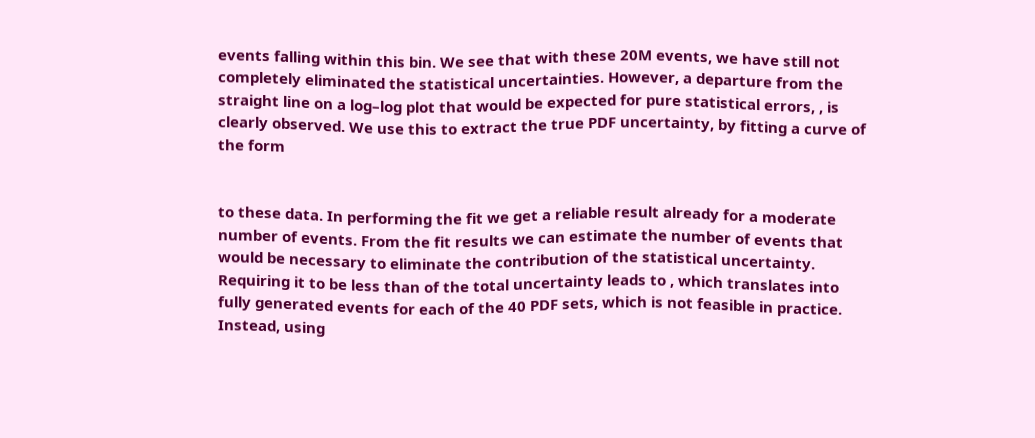events falling within this bin. We see that with these 20M events, we have still not completely eliminated the statistical uncertainties. However, a departure from the straight line on a log–log plot that would be expected for pure statistical errors, , is clearly observed. We use this to extract the true PDF uncertainty, by fitting a curve of the form


to these data. In performing the fit we get a reliable result already for a moderate number of events. From the fit results we can estimate the number of events that would be necessary to eliminate the contribution of the statistical uncertainty. Requiring it to be less than of the total uncertainty leads to , which translates into fully generated events for each of the 40 PDF sets, which is not feasible in practice. Instead, using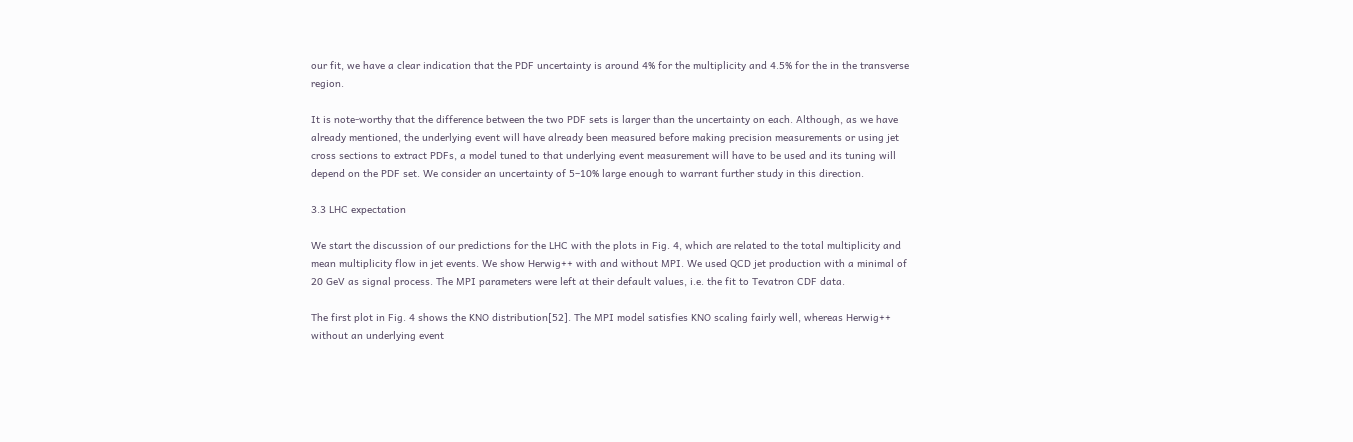our fit, we have a clear indication that the PDF uncertainty is around 4% for the multiplicity and 4.5% for the in the transverse region.

It is note-worthy that the difference between the two PDF sets is larger than the uncertainty on each. Although, as we have already mentioned, the underlying event will have already been measured before making precision measurements or using jet cross sections to extract PDFs, a model tuned to that underlying event measurement will have to be used and its tuning will depend on the PDF set. We consider an uncertainty of 5–10% large enough to warrant further study in this direction.

3.3 LHC expectation

We start the discussion of our predictions for the LHC with the plots in Fig. 4, which are related to the total multiplicity and mean multiplicity flow in jet events. We show Herwig++ with and without MPI. We used QCD jet production with a minimal of 20 GeV as signal process. The MPI parameters were left at their default values, i.e. the fit to Tevatron CDF data.

The first plot in Fig. 4 shows the KNO distribution[52]. The MPI model satisfies KNO scaling fairly well, whereas Herwig++ without an underlying event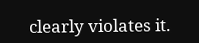clearly violates it.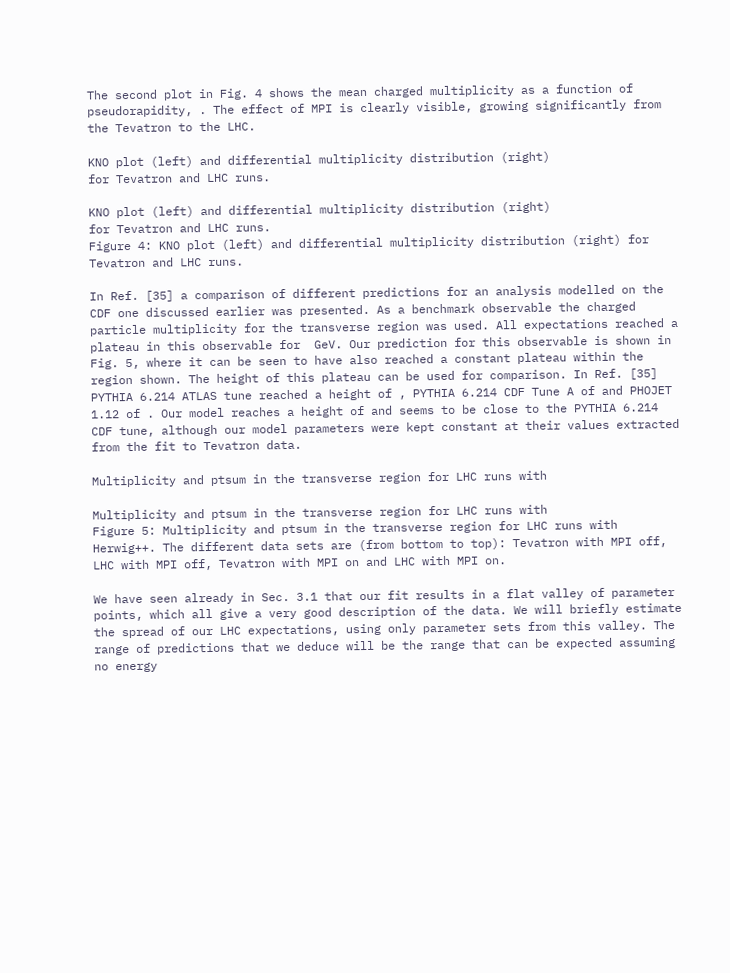The second plot in Fig. 4 shows the mean charged multiplicity as a function of pseudorapidity, . The effect of MPI is clearly visible, growing significantly from the Tevatron to the LHC.

KNO plot (left) and differential multiplicity distribution (right)
for Tevatron and LHC runs.

KNO plot (left) and differential multiplicity distribution (right)
for Tevatron and LHC runs.
Figure 4: KNO plot (left) and differential multiplicity distribution (right) for Tevatron and LHC runs.

In Ref. [35] a comparison of different predictions for an analysis modelled on the CDF one discussed earlier was presented. As a benchmark observable the charged particle multiplicity for the transverse region was used. All expectations reached a plateau in this observable for  GeV. Our prediction for this observable is shown in Fig. 5, where it can be seen to have also reached a constant plateau within the region shown. The height of this plateau can be used for comparison. In Ref. [35] PYTHIA 6.214 ATLAS tune reached a height of , PYTHIA 6.214 CDF Tune A of and PHOJET 1.12 of . Our model reaches a height of and seems to be close to the PYTHIA 6.214 CDF tune, although our model parameters were kept constant at their values extracted from the fit to Tevatron data.

Multiplicity and ptsum in the transverse region for LHC runs with

Multiplicity and ptsum in the transverse region for LHC runs with
Figure 5: Multiplicity and ptsum in the transverse region for LHC runs with Herwig++. The different data sets are (from bottom to top): Tevatron with MPI off, LHC with MPI off, Tevatron with MPI on and LHC with MPI on.

We have seen already in Sec. 3.1 that our fit results in a flat valley of parameter points, which all give a very good description of the data. We will briefly estimate the spread of our LHC expectations, using only parameter sets from this valley. The range of predictions that we deduce will be the range that can be expected assuming no energy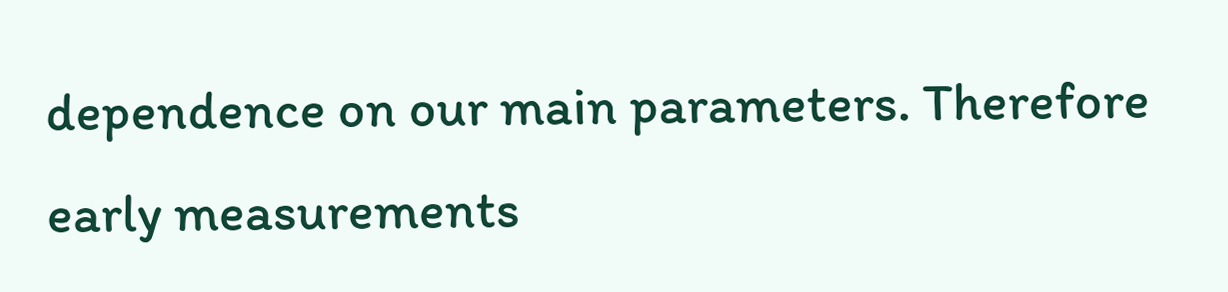dependence on our main parameters. Therefore early measurements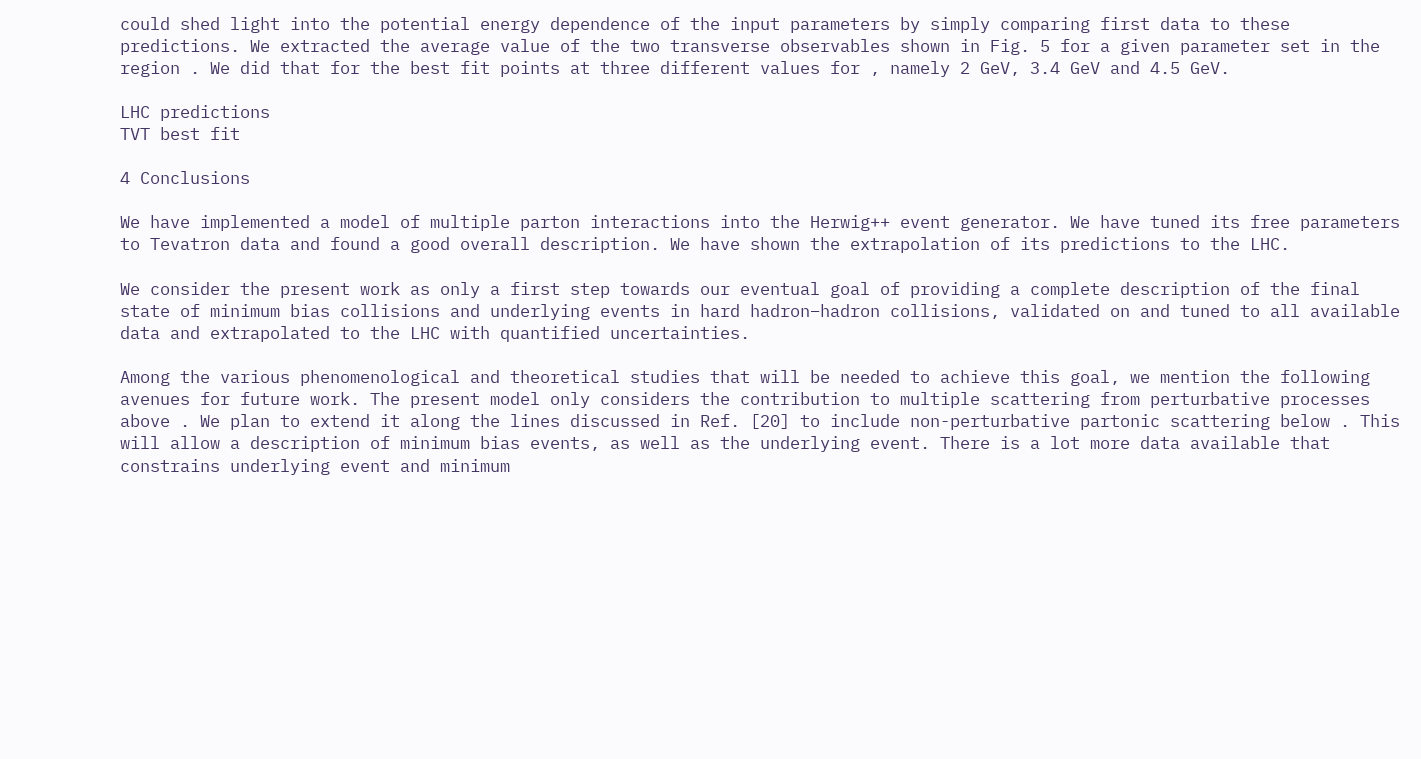could shed light into the potential energy dependence of the input parameters by simply comparing first data to these predictions. We extracted the average value of the two transverse observables shown in Fig. 5 for a given parameter set in the region . We did that for the best fit points at three different values for , namely 2 GeV, 3.4 GeV and 4.5 GeV.

LHC predictions
TVT best fit

4 Conclusions

We have implemented a model of multiple parton interactions into the Herwig++ event generator. We have tuned its free parameters to Tevatron data and found a good overall description. We have shown the extrapolation of its predictions to the LHC.

We consider the present work as only a first step towards our eventual goal of providing a complete description of the final state of minimum bias collisions and underlying events in hard hadron–hadron collisions, validated on and tuned to all available data and extrapolated to the LHC with quantified uncertainties.

Among the various phenomenological and theoretical studies that will be needed to achieve this goal, we mention the following avenues for future work. The present model only considers the contribution to multiple scattering from perturbative processes above . We plan to extend it along the lines discussed in Ref. [20] to include non-perturbative partonic scattering below . This will allow a description of minimum bias events, as well as the underlying event. There is a lot more data available that constrains underlying event and minimum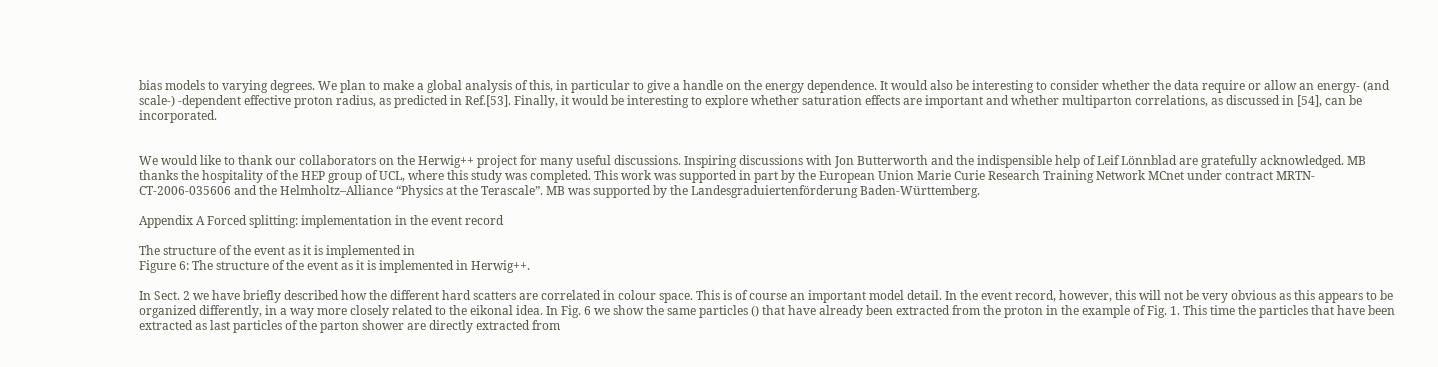bias models to varying degrees. We plan to make a global analysis of this, in particular to give a handle on the energy dependence. It would also be interesting to consider whether the data require or allow an energy- (and scale-) -dependent effective proton radius, as predicted in Ref.[53]. Finally, it would be interesting to explore whether saturation effects are important and whether multiparton correlations, as discussed in [54], can be incorporated.


We would like to thank our collaborators on the Herwig++ project for many useful discussions. Inspiring discussions with Jon Butterworth and the indispensible help of Leif Lönnblad are gratefully acknowledged. MB thanks the hospitality of the HEP group of UCL, where this study was completed. This work was supported in part by the European Union Marie Curie Research Training Network MCnet under contract MRTN-CT-2006-035606 and the Helmholtz–Alliance “Physics at the Terascale”. MB was supported by the Landesgraduiertenförderung Baden-Württemberg.

Appendix A Forced splitting: implementation in the event record

The structure of the event as it is implemented in
Figure 6: The structure of the event as it is implemented in Herwig++.

In Sect. 2 we have briefly described how the different hard scatters are correlated in colour space. This is of course an important model detail. In the event record, however, this will not be very obvious as this appears to be organized differently, in a way more closely related to the eikonal idea. In Fig. 6 we show the same particles () that have already been extracted from the proton in the example of Fig. 1. This time the particles that have been extracted as last particles of the parton shower are directly extracted from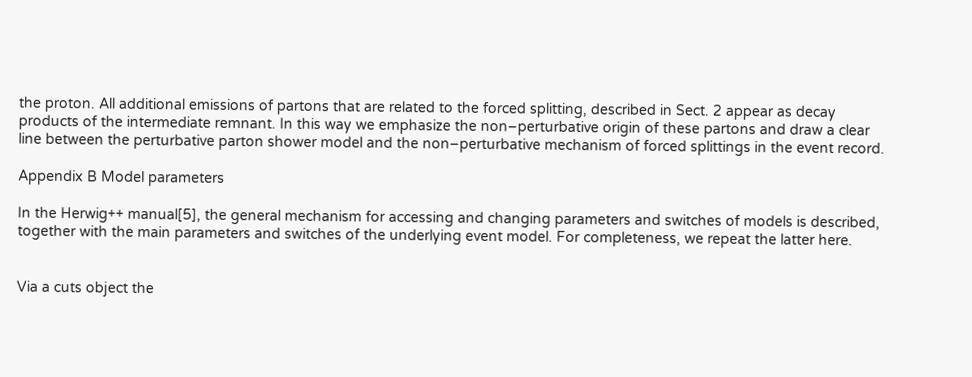the proton. All additional emissions of partons that are related to the forced splitting, described in Sect. 2 appear as decay products of the intermediate remnant. In this way we emphasize the non–perturbative origin of these partons and draw a clear line between the perturbative parton shower model and the non–perturbative mechanism of forced splittings in the event record.

Appendix B Model parameters

In the Herwig++ manual[5], the general mechanism for accessing and changing parameters and switches of models is described, together with the main parameters and switches of the underlying event model. For completeness, we repeat the latter here.


Via a cuts object the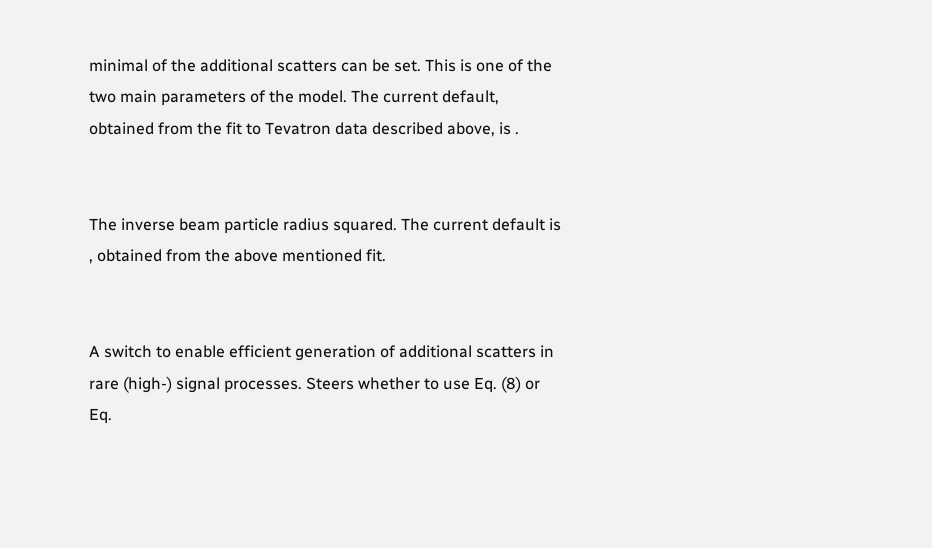minimal of the additional scatters can be set. This is one of the two main parameters of the model. The current default, obtained from the fit to Tevatron data described above, is .


The inverse beam particle radius squared. The current default is , obtained from the above mentioned fit.


A switch to enable efficient generation of additional scatters in rare (high-) signal processes. Steers whether to use Eq. (8) or Eq.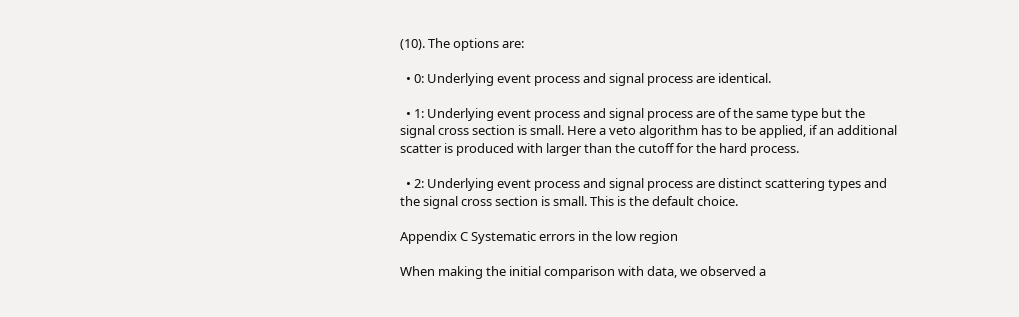(10). The options are:

  • 0: Underlying event process and signal process are identical.

  • 1: Underlying event process and signal process are of the same type but the signal cross section is small. Here a veto algorithm has to be applied, if an additional scatter is produced with larger than the cutoff for the hard process.

  • 2: Underlying event process and signal process are distinct scattering types and the signal cross section is small. This is the default choice.

Appendix C Systematic errors in the low region

When making the initial comparison with data, we observed a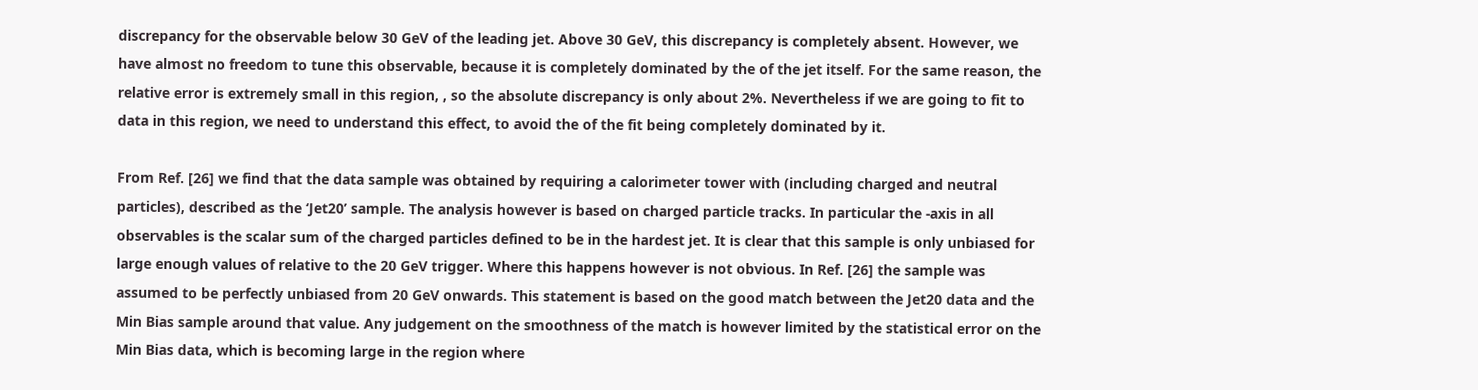discrepancy for the observable below 30 GeV of the leading jet. Above 30 GeV, this discrepancy is completely absent. However, we have almost no freedom to tune this observable, because it is completely dominated by the of the jet itself. For the same reason, the relative error is extremely small in this region, , so the absolute discrepancy is only about 2%. Nevertheless if we are going to fit to data in this region, we need to understand this effect, to avoid the of the fit being completely dominated by it.

From Ref. [26] we find that the data sample was obtained by requiring a calorimeter tower with (including charged and neutral particles), described as the ‘Jet20’ sample. The analysis however is based on charged particle tracks. In particular the -axis in all observables is the scalar sum of the charged particles defined to be in the hardest jet. It is clear that this sample is only unbiased for large enough values of relative to the 20 GeV trigger. Where this happens however is not obvious. In Ref. [26] the sample was assumed to be perfectly unbiased from 20 GeV onwards. This statement is based on the good match between the Jet20 data and the Min Bias sample around that value. Any judgement on the smoothness of the match is however limited by the statistical error on the Min Bias data, which is becoming large in the region where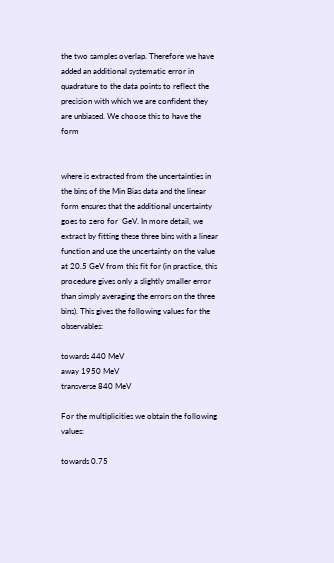the two samples overlap. Therefore we have added an additional systematic error in quadrature to the data points to reflect the precision with which we are confident they are unbiased. We choose this to have the form


where is extracted from the uncertainties in the bins of the Min Bias data and the linear form ensures that the additional uncertainty goes to zero for  GeV. In more detail, we extract by fitting these three bins with a linear function and use the uncertainty on the value at 20.5 GeV from this fit for (in practice, this procedure gives only a slightly smaller error than simply averaging the errors on the three bins). This gives the following values for the observables:

towards 440 MeV
away 1950 MeV
transverse 840 MeV

For the multiplicities we obtain the following values:

towards 0.75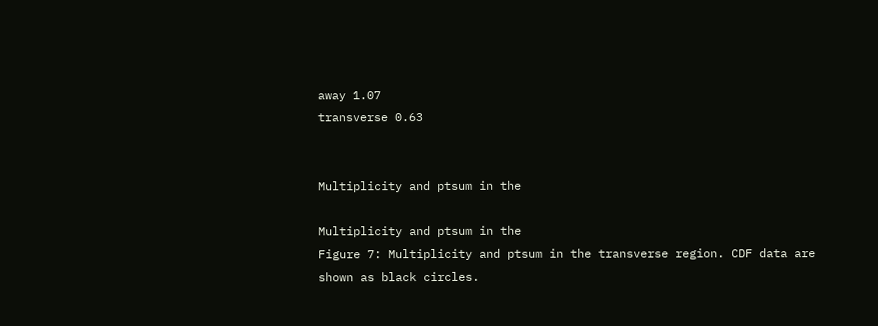away 1.07
transverse 0.63


Multiplicity and ptsum in the

Multiplicity and ptsum in the
Figure 7: Multiplicity and ptsum in the transverse region. CDF data are shown as black circles.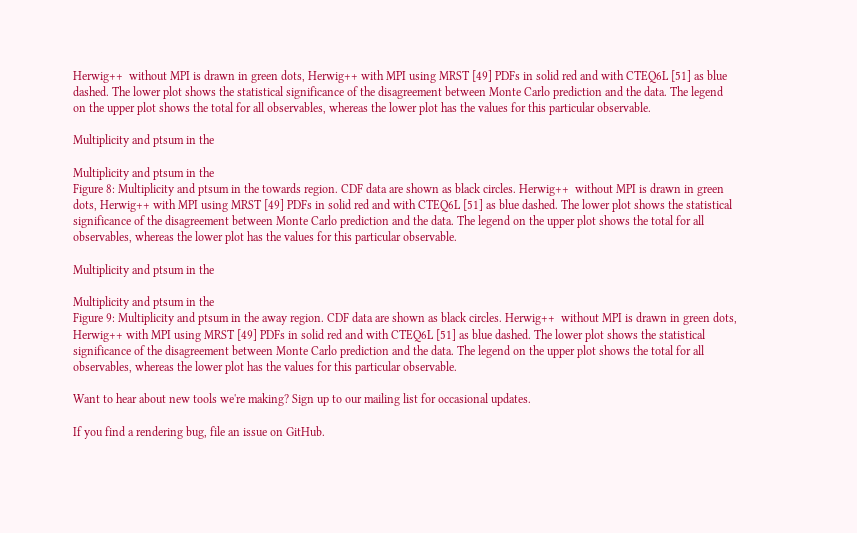Herwig++  without MPI is drawn in green dots, Herwig++ with MPI using MRST [49] PDFs in solid red and with CTEQ6L [51] as blue dashed. The lower plot shows the statistical significance of the disagreement between Monte Carlo prediction and the data. The legend on the upper plot shows the total for all observables, whereas the lower plot has the values for this particular observable.

Multiplicity and ptsum in the

Multiplicity and ptsum in the
Figure 8: Multiplicity and ptsum in the towards region. CDF data are shown as black circles. Herwig++  without MPI is drawn in green dots, Herwig++ with MPI using MRST [49] PDFs in solid red and with CTEQ6L [51] as blue dashed. The lower plot shows the statistical significance of the disagreement between Monte Carlo prediction and the data. The legend on the upper plot shows the total for all observables, whereas the lower plot has the values for this particular observable.

Multiplicity and ptsum in the

Multiplicity and ptsum in the
Figure 9: Multiplicity and ptsum in the away region. CDF data are shown as black circles. Herwig++  without MPI is drawn in green dots, Herwig++ with MPI using MRST [49] PDFs in solid red and with CTEQ6L [51] as blue dashed. The lower plot shows the statistical significance of the disagreement between Monte Carlo prediction and the data. The legend on the upper plot shows the total for all observables, whereas the lower plot has the values for this particular observable.

Want to hear about new tools we're making? Sign up to our mailing list for occasional updates.

If you find a rendering bug, file an issue on GitHub.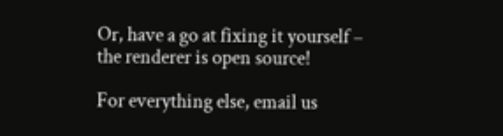Or, have a go at fixing it yourself – the renderer is open source!

For everything else, email us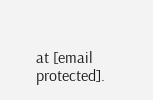at [email protected].